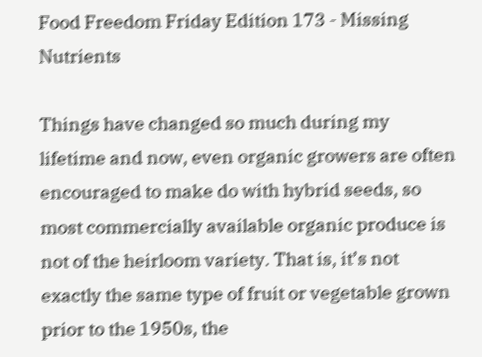Food Freedom Friday Edition 173 - Missing Nutrients

Things have changed so much during my lifetime and now, even organic growers are often encouraged to make do with hybrid seeds, so most commercially available organic produce is not of the heirloom variety. That is, it’s not exactly the same type of fruit or vegetable grown prior to the 1950s, the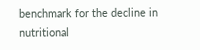benchmark for the decline in nutritional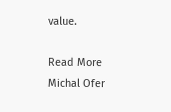value.

Read More
Michal Ofer